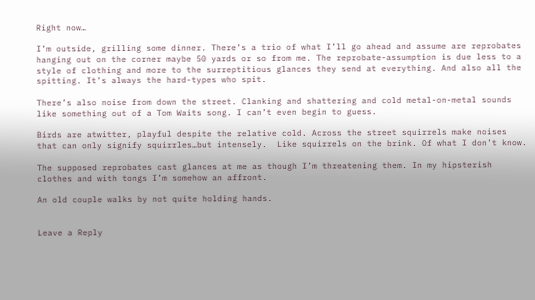Right now…

I’m outside, grilling some dinner. There’s a trio of what I’ll go ahead and assume are reprobates hanging out on the corner maybe 50 yards or so from me. The reprobate-assumption is due less to a style of clothing and more to the surreptitious glances they send at everything. And also all the spitting. It’s always the hard-types who spit.

There’s also noise from down the street. Clanking and shattering and cold metal-on-metal sounds like something out of a Tom Waits song. I can’t even begin to guess.

Birds are atwitter, playful despite the relative cold. Across the street squirrels make noises that can only signify squirrles…but intensely.  Like squirrels on the brink. Of what I don’t know.

The supposed reprobates cast glances at me as though I’m threatening them. In my hipsterish clothes and with tongs I’m somehow an affront.

An old couple walks by not quite holding hands.


Leave a Reply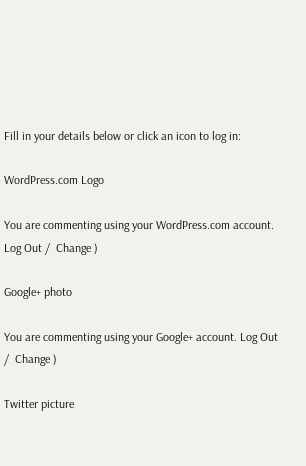Fill in your details below or click an icon to log in:

WordPress.com Logo

You are commenting using your WordPress.com account. Log Out /  Change )

Google+ photo

You are commenting using your Google+ account. Log Out /  Change )

Twitter picture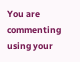You are commenting using your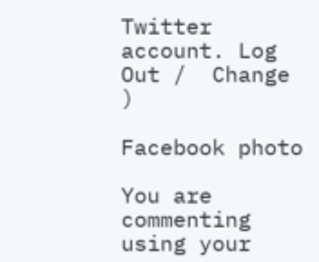Twitter account. Log Out /  Change )

Facebook photo

You are commenting using your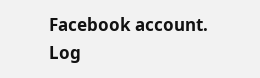Facebook account. Log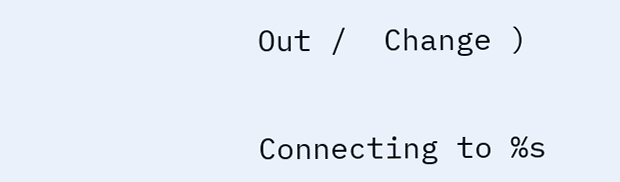Out /  Change )


Connecting to %s